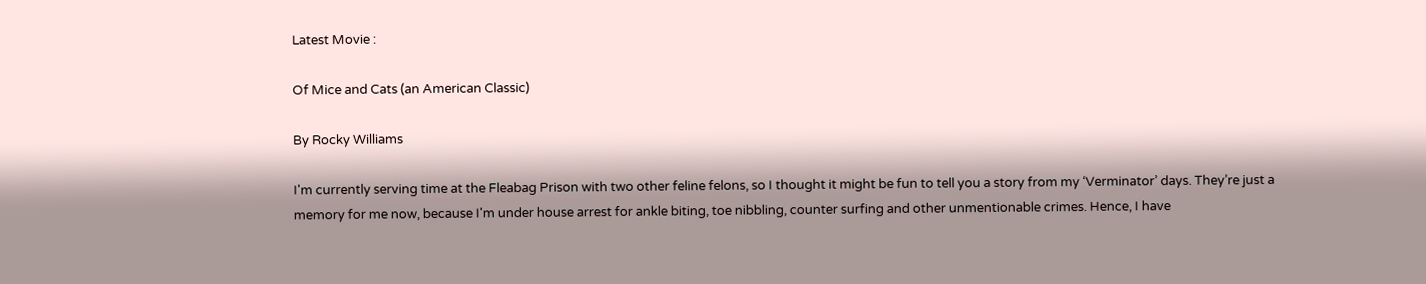Latest Movie :

Of Mice and Cats (an American Classic)

By Rocky Williams

I'm currently serving time at the Fleabag Prison with two other feline felons, so I thought it might be fun to tell you a story from my ‘Verminator’ days. They’re just a memory for me now, because I'm under house arrest for ankle biting, toe nibbling, counter surfing and other unmentionable crimes. Hence, I have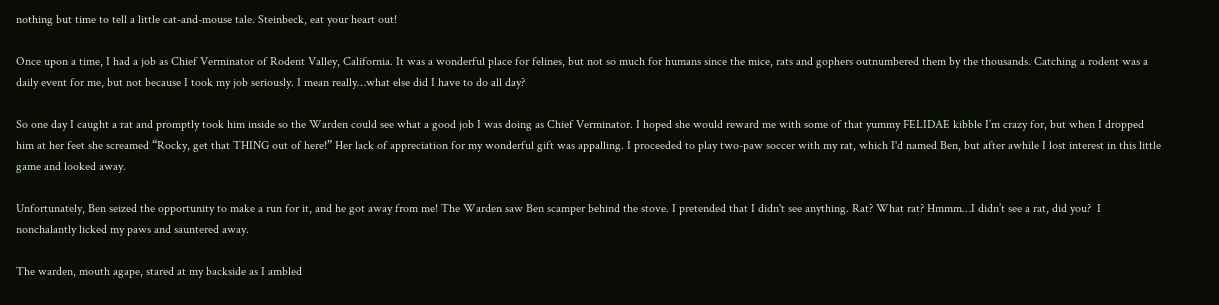nothing but time to tell a little cat-and-mouse tale. Steinbeck, eat your heart out!

Once upon a time, I had a job as Chief Verminator of Rodent Valley, California. It was a wonderful place for felines, but not so much for humans since the mice, rats and gophers outnumbered them by the thousands. Catching a rodent was a daily event for me, but not because I took my job seriously. I mean really…what else did I have to do all day?

So one day I caught a rat and promptly took him inside so the Warden could see what a good job I was doing as Chief Verminator. I hoped she would reward me with some of that yummy FELIDAE kibble I’m crazy for, but when I dropped him at her feet she screamed “Rocky, get that THING out of here!” Her lack of appreciation for my wonderful gift was appalling. I proceeded to play two-paw soccer with my rat, which I'd named Ben, but after awhile I lost interest in this little game and looked away.

Unfortunately, Ben seized the opportunity to make a run for it, and he got away from me! The Warden saw Ben scamper behind the stove. I pretended that I didn't see anything. Rat? What rat? Hmmm…I didn’t see a rat, did you?  I nonchalantly licked my paws and sauntered away.

The warden, mouth agape, stared at my backside as I ambled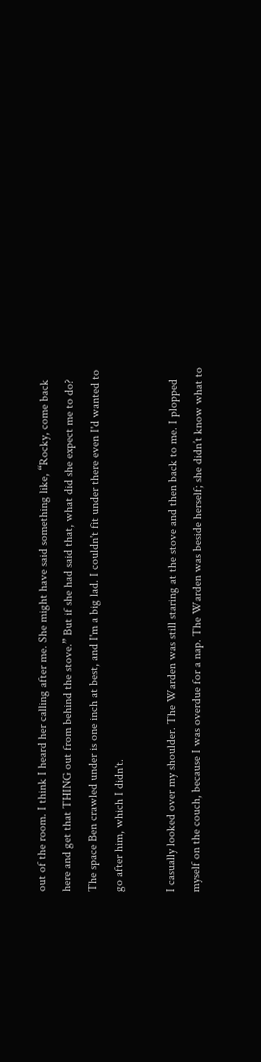out of the room. I think I heard her calling after me. She might have said something like, “Rocky, come back here and get that THING out from behind the stove.” But if she had said that, what did she expect me to do? The space Ben crawled under is one inch at best, and I'm a big lad. I couldn't fit under there even I'd wanted to go after him, which I didn't.

I casually looked over my shoulder. The Warden was still staring at the stove and then back to me. I plopped myself on the couch, because I was overdue for a nap. The Warden was beside herself; she didn’t know what to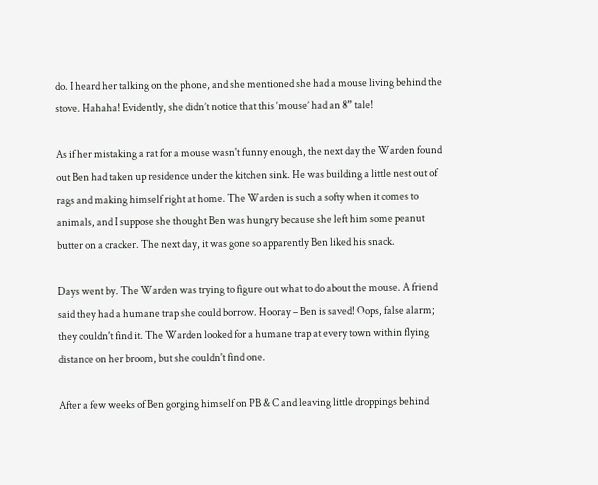do. I heard her talking on the phone, and she mentioned she had a mouse living behind the stove. Hahaha! Evidently, she didn’t notice that this ‘mouse’ had an 8” tale!

As if her mistaking a rat for a mouse wasn't funny enough, the next day the Warden found out Ben had taken up residence under the kitchen sink. He was building a little nest out of rags and making himself right at home. The Warden is such a softy when it comes to animals, and I suppose she thought Ben was hungry because she left him some peanut butter on a cracker. The next day, it was gone so apparently Ben liked his snack.

Days went by. The Warden was trying to figure out what to do about the mouse. A friend said they had a humane trap she could borrow. Hooray – Ben is saved! Oops, false alarm; they couldn't find it. The Warden looked for a humane trap at every town within flying distance on her broom, but she couldn't find one.

After a few weeks of Ben gorging himself on PB & C and leaving little droppings behind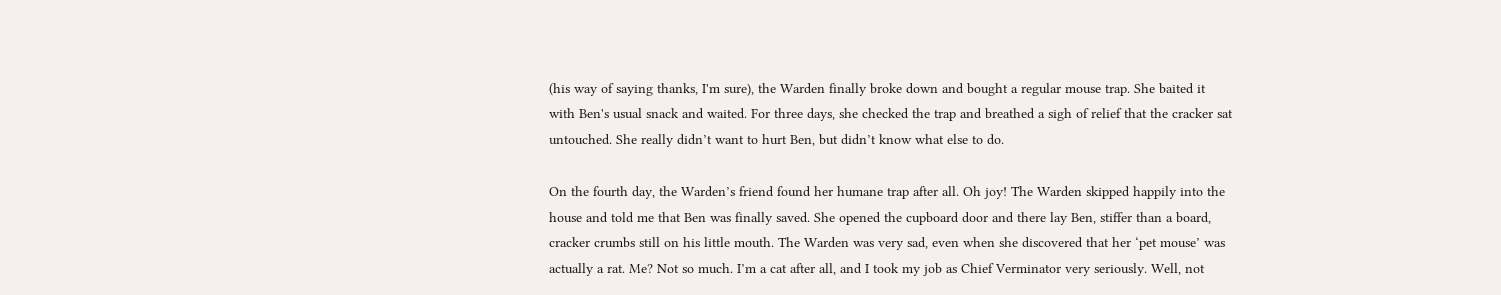(his way of saying thanks, I'm sure), the Warden finally broke down and bought a regular mouse trap. She baited it with Ben's usual snack and waited. For three days, she checked the trap and breathed a sigh of relief that the cracker sat untouched. She really didn’t want to hurt Ben, but didn’t know what else to do.

On the fourth day, the Warden’s friend found her humane trap after all. Oh joy! The Warden skipped happily into the house and told me that Ben was finally saved. She opened the cupboard door and there lay Ben, stiffer than a board, cracker crumbs still on his little mouth. The Warden was very sad, even when she discovered that her ‘pet mouse’ was actually a rat. Me? Not so much. I’m a cat after all, and I took my job as Chief Verminator very seriously. Well, not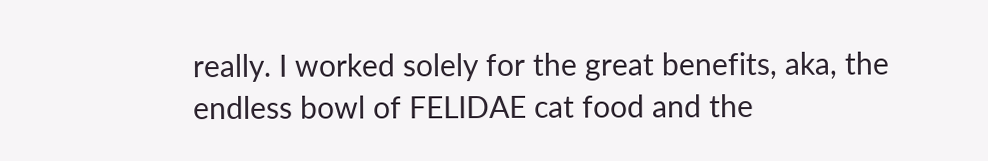really. I worked solely for the great benefits, aka, the endless bowl of FELIDAE cat food and the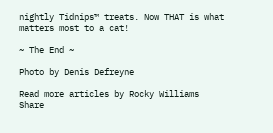nightly Tidnips™ treats. Now THAT is what matters most to a cat!

~ The End ~

Photo by Denis Defreyne

Read more articles by Rocky Williams
Share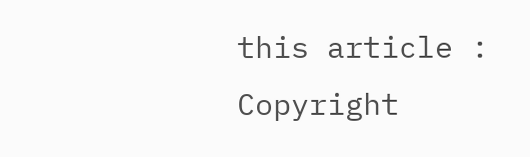this article :
Copyright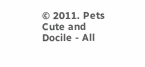© 2011. Pets Cute and Docile - All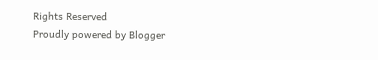Rights Reserved
Proudly powered by Blogger